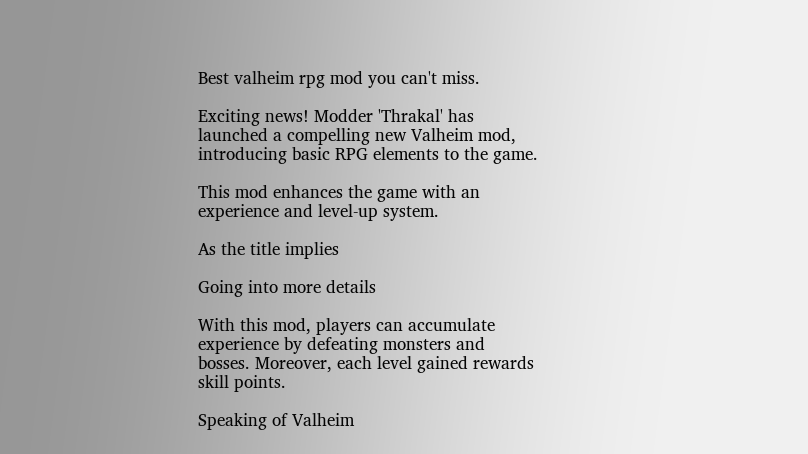Best valheim rpg mod you can't miss.

Exciting news! Modder 'Thrakal' has launched a compelling new Valheim mod, introducing basic RPG elements to the game.

This mod enhances the game with an experience and level-up system.

As the title implies

Going into more details

With this mod, players can accumulate experience by defeating monsters and bosses. Moreover, each level gained rewards skill points.

Speaking of Valheim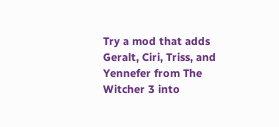Try a mod that adds Geralt, Ciri, Triss, and Yennefer from The Witcher 3 into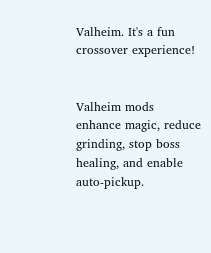Valheim. It's a fun crossover experience!


Valheim mods enhance magic, reduce grinding, stop boss healing, and enable auto-pickup.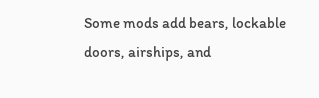Some mods add bears, lockable doors, airships, and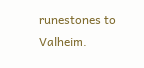runestones to Valheim.